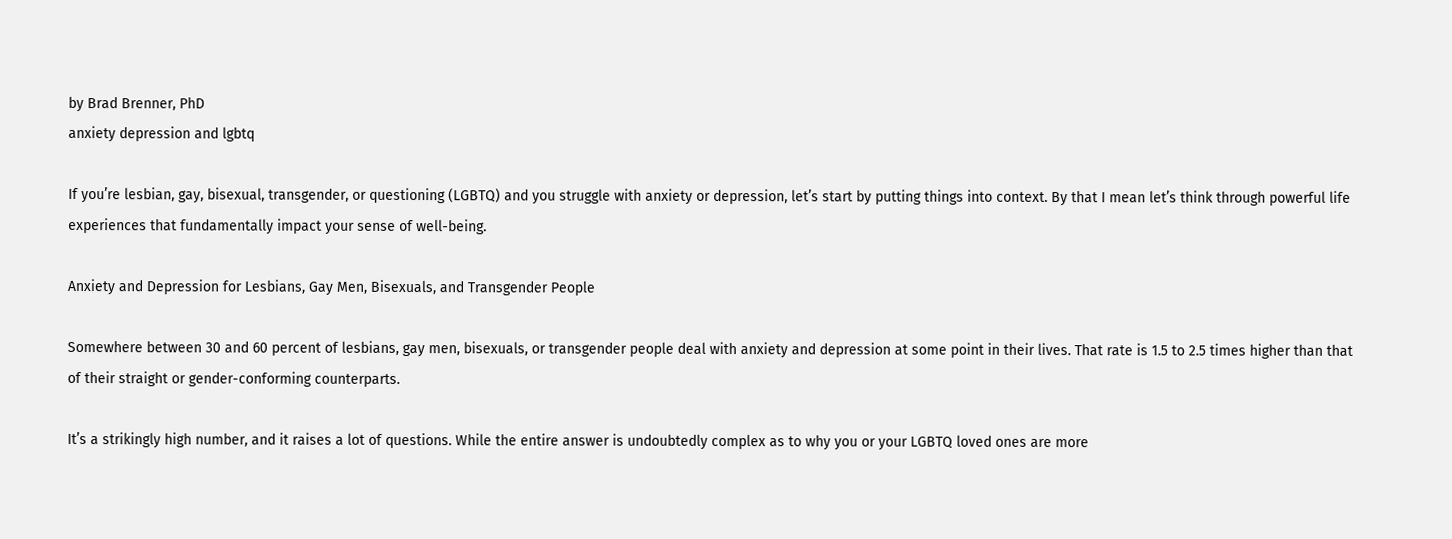by Brad Brenner, PhD
anxiety depression and lgbtq

If you’re lesbian, gay, bisexual, transgender, or questioning (LGBTQ) and you struggle with anxiety or depression, let’s start by putting things into context. By that I mean let’s think through powerful life experiences that fundamentally impact your sense of well-being.

Anxiety and Depression for Lesbians, Gay Men, Bisexuals, and Transgender People

Somewhere between 30 and 60 percent of lesbians, gay men, bisexuals, or transgender people deal with anxiety and depression at some point in their lives. That rate is 1.5 to 2.5 times higher than that of their straight or gender-conforming counterparts.

It’s a strikingly high number, and it raises a lot of questions. While the entire answer is undoubtedly complex as to why you or your LGBTQ loved ones are more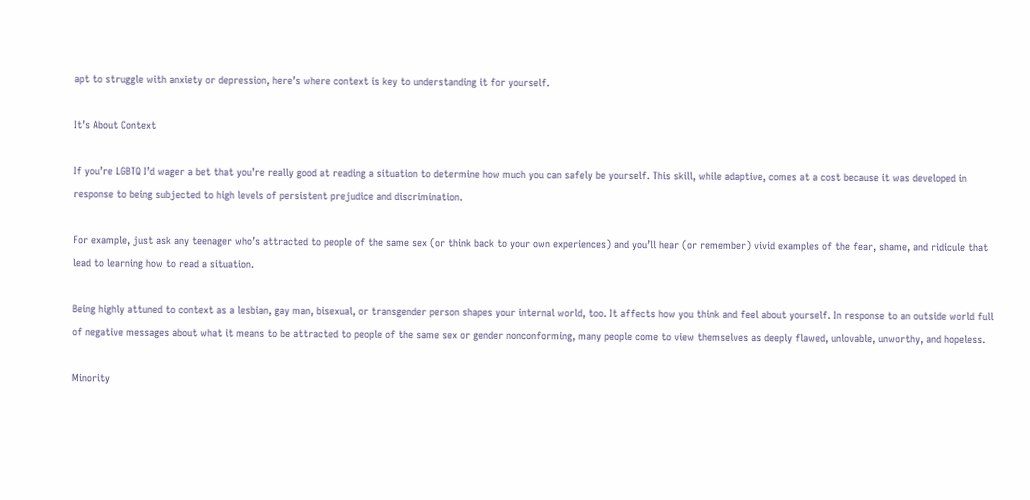apt to struggle with anxiety or depression, here’s where context is key to understanding it for yourself.

It’s About Context

If you’re LGBTQ I’d wager a bet that you’re really good at reading a situation to determine how much you can safely be yourself. This skill, while adaptive, comes at a cost because it was developed in response to being subjected to high levels of persistent prejudice and discrimination.

For example, just ask any teenager who’s attracted to people of the same sex (or think back to your own experiences) and you’ll hear (or remember) vivid examples of the fear, shame, and ridicule that lead to learning how to read a situation.

Being highly attuned to context as a lesbian, gay man, bisexual, or transgender person shapes your internal world, too. It affects how you think and feel about yourself. In response to an outside world full of negative messages about what it means to be attracted to people of the same sex or gender nonconforming, many people come to view themselves as deeply flawed, unlovable, unworthy, and hopeless.

Minority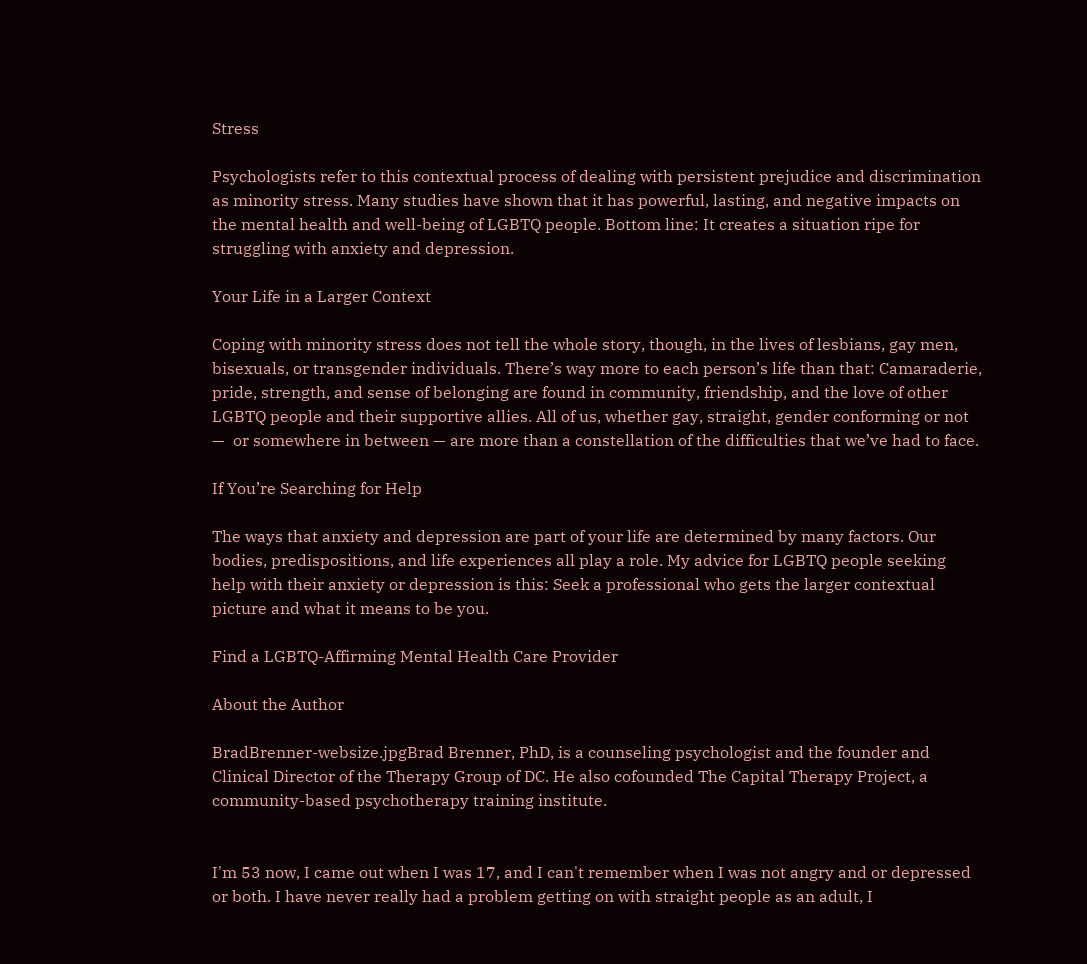Stress

Psychologists refer to this contextual process of dealing with persistent prejudice and discrimination as minority stress. Many studies have shown that it has powerful, lasting, and negative impacts on the mental health and well-being of LGBTQ people. Bottom line: It creates a situation ripe for struggling with anxiety and depression.

Your Life in a Larger Context

Coping with minority stress does not tell the whole story, though, in the lives of lesbians, gay men, bisexuals, or transgender individuals. There’s way more to each person’s life than that: Camaraderie, pride, strength, and sense of belonging are found in community, friendship, and the love of other LGBTQ people and their supportive allies. All of us, whether gay, straight, gender conforming or not  —  or somewhere in between — are more than a constellation of the difficulties that we’ve had to face.

If You’re Searching for Help

The ways that anxiety and depression are part of your life are determined by many factors. Our bodies, predispositions, and life experiences all play a role. My advice for LGBTQ people seeking help with their anxiety or depression is this: Seek a professional who gets the larger contextual picture and what it means to be you.

Find a LGBTQ-Affirming Mental Health Care Provider

About the Author

BradBrenner-websize.jpgBrad Brenner, PhD, is a counseling psychologist and the founder and Clinical Director of the Therapy Group of DC. He also cofounded The Capital Therapy Project, a community-based psychotherapy training institute.


I'm 53 now, I came out when I was 17, and I can't remember when I was not angry and or depressed or both. I have never really had a problem getting on with straight people as an adult, I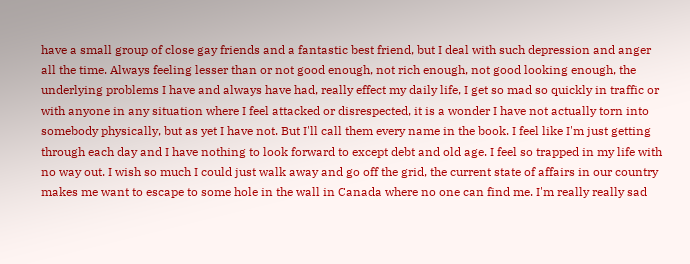have a small group of close gay friends and a fantastic best friend, but I deal with such depression and anger all the time. Always feeling lesser than or not good enough, not rich enough, not good looking enough, the underlying problems I have and always have had, really effect my daily life, I get so mad so quickly in traffic or with anyone in any situation where I feel attacked or disrespected, it is a wonder I have not actually torn into somebody physically, but as yet I have not. But I'll call them every name in the book. I feel like I'm just getting through each day and I have nothing to look forward to except debt and old age. I feel so trapped in my life with no way out. I wish so much I could just walk away and go off the grid, the current state of affairs in our country makes me want to escape to some hole in the wall in Canada where no one can find me. I'm really really sad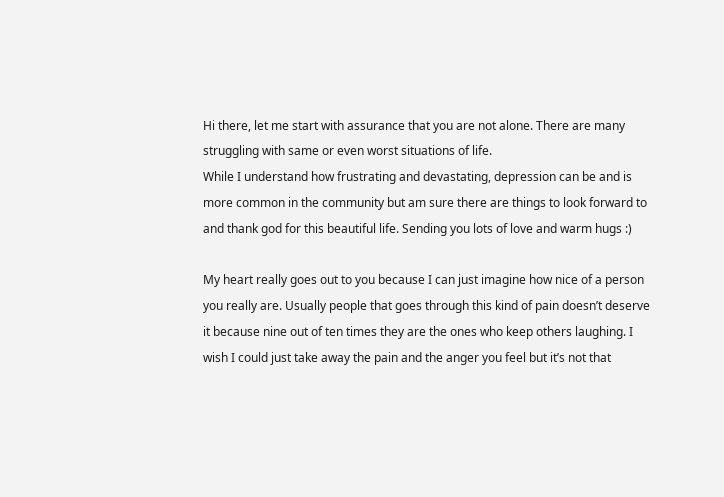Hi there, let me start with assurance that you are not alone. There are many struggling with same or even worst situations of life.
While I understand how frustrating and devastating, depression can be and is more common in the community but am sure there are things to look forward to and thank god for this beautiful life. Sending you lots of love and warm hugs :)

My heart really goes out to you because I can just imagine how nice of a person you really are. Usually people that goes through this kind of pain doesn’t deserve it because nine out of ten times they are the ones who keep others laughing. I wish I could just take away the pain and the anger you feel but it’s not that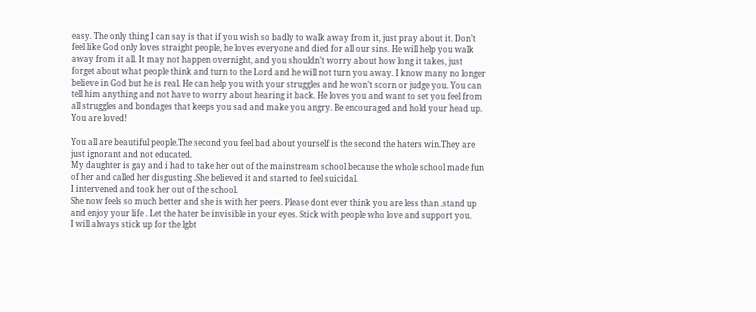easy. The only thing I can say is that if you wish so badly to walk away from it, just pray about it. Don’t feel like God only loves straight people, he loves everyone and died for all our sins. He will help you walk away from it all. It may not happen overnight, and you shouldn’t worry about how long it takes, just forget about what people think and turn to the Lord and he will not turn you away. I know many no longer believe in God but he is real. He can help you with your struggles and he won’t scorn or judge you. You can tell him anything and not have to worry about hearing it back. He loves you and want to set you feel from all struggles and bondages that keeps you sad and make you angry. Be encouraged and hold your head up. You are loved!

You all are beautiful people.The second you feel bad about yourself is the second the haters win.They are just ignorant and not educated.
My daughter is gay and i had to take her out of the mainstream school because the whole school made fun of her and called her disgusting .She believed it and started to feel suicidal.
I intervened and took her out of the school.
She now feels so much better and she is with her peers. Please dont ever think you are less than .stand up and enjoy your life . Let the hater be invisible in your eyes. Stick with people who love and support you.
I will always stick up for the lgbt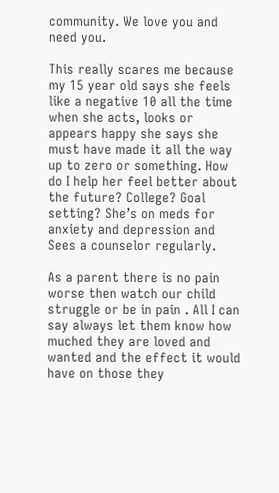community. We love you and need you.

This really scares me because my 15 year old says she feels like a negative 10 all the time when she acts, looks or appears happy she says she must have made it all the way up to zero or something. How do I help her feel better about the future? College? Goal setting? She’s on meds for anxiety and depression and Sees a counselor regularly.

As a parent there is no pain worse then watch our child struggle or be in pain . All I can say always let them know how muched they are loved and wanted and the effect it would have on those they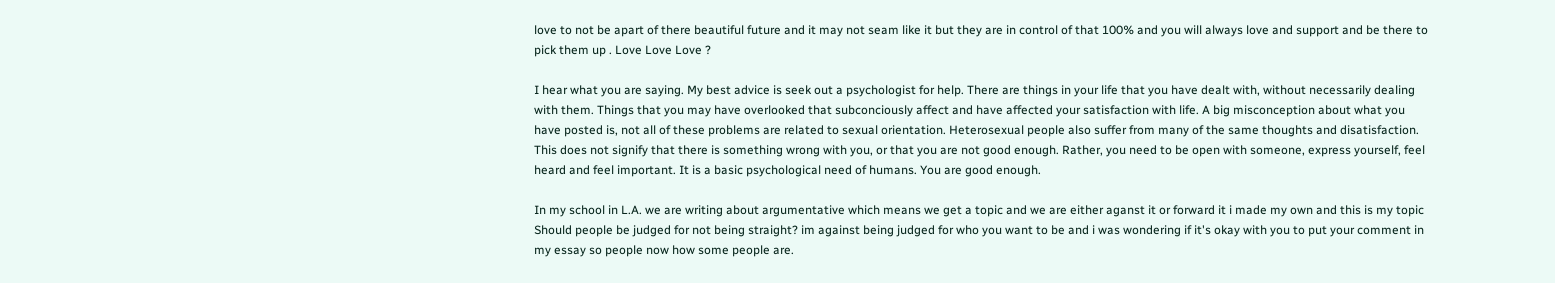love to not be apart of there beautiful future and it may not seam like it but they are in control of that 100% and you will always love and support and be there to pick them up . Love Love Love ?

I hear what you are saying. My best advice is seek out a psychologist for help. There are things in your life that you have dealt with, without necessarily dealing with them. Things that you may have overlooked that subconciously affect and have affected your satisfaction with life. A big misconception about what you have posted is, not all of these problems are related to sexual orientation. Heterosexual people also suffer from many of the same thoughts and disatisfaction. This does not signify that there is something wrong with you, or that you are not good enough. Rather, you need to be open with someone, express yourself, feel heard and feel important. It is a basic psychological need of humans. You are good enough.

In my school in L.A. we are writing about argumentative which means we get a topic and we are either aganst it or forward it i made my own and this is my topic Should people be judged for not being straight? im against being judged for who you want to be and i was wondering if it's okay with you to put your comment in my essay so people now how some people are.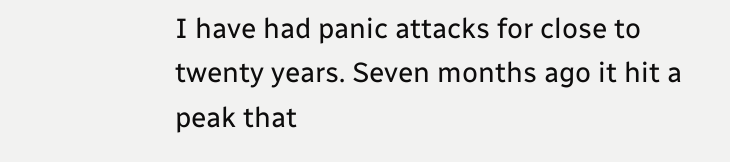I have had panic attacks for close to twenty years. Seven months ago it hit a peak that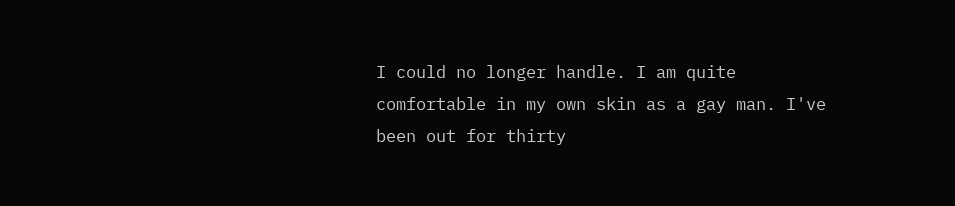I could no longer handle. I am quite comfortable in my own skin as a gay man. I've been out for thirty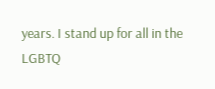years. I stand up for all in the LGBTQ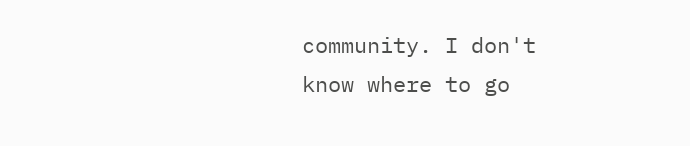community. I don't know where to go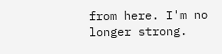from here. I'm no longer strong.